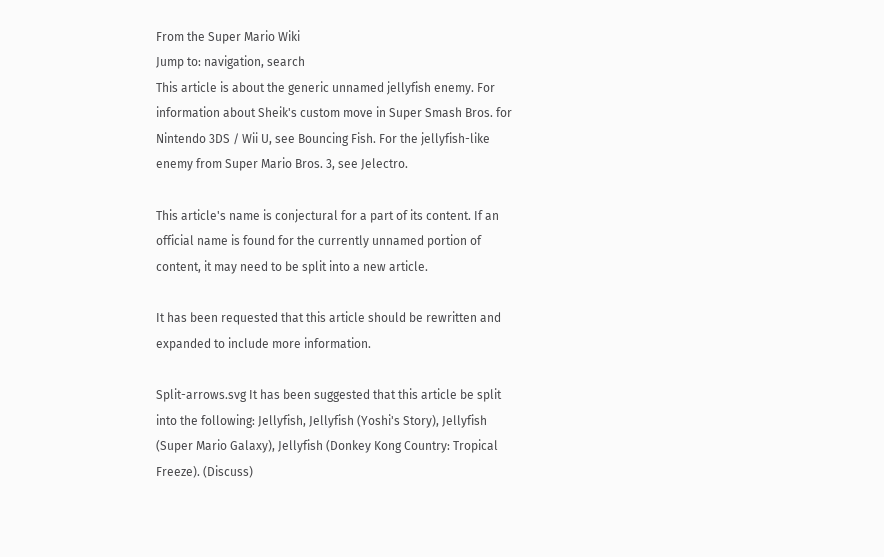From the Super Mario Wiki
Jump to: navigation, search
This article is about the generic unnamed jellyfish enemy. For information about Sheik's custom move in Super Smash Bros. for Nintendo 3DS / Wii U, see Bouncing Fish. For the jellyfish-like enemy from Super Mario Bros. 3, see Jelectro.

This article's name is conjectural for a part of its content. If an official name is found for the currently unnamed portion of content, it may need to be split into a new article.

It has been requested that this article should be rewritten and expanded to include more information.

Split-arrows.svg It has been suggested that this article be split into the following: Jellyfish, Jellyfish (Yoshi's Story), Jellyfish (Super Mario Galaxy), Jellyfish (Donkey Kong Country: Tropical Freeze). (Discuss)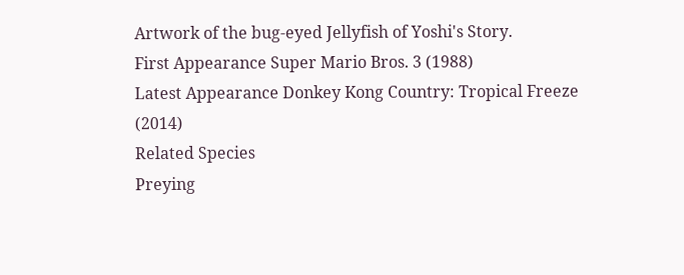Artwork of the bug-eyed Jellyfish of Yoshi's Story.
First Appearance Super Mario Bros. 3 (1988)
Latest Appearance Donkey Kong Country: Tropical Freeze (2014)
Related Species
Preying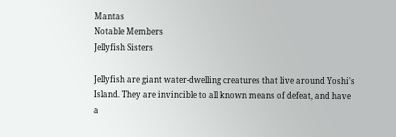Mantas
Notable Members
Jellyfish Sisters

Jellyfish are giant water-dwelling creatures that live around Yoshi's Island. They are invincible to all known means of defeat, and have a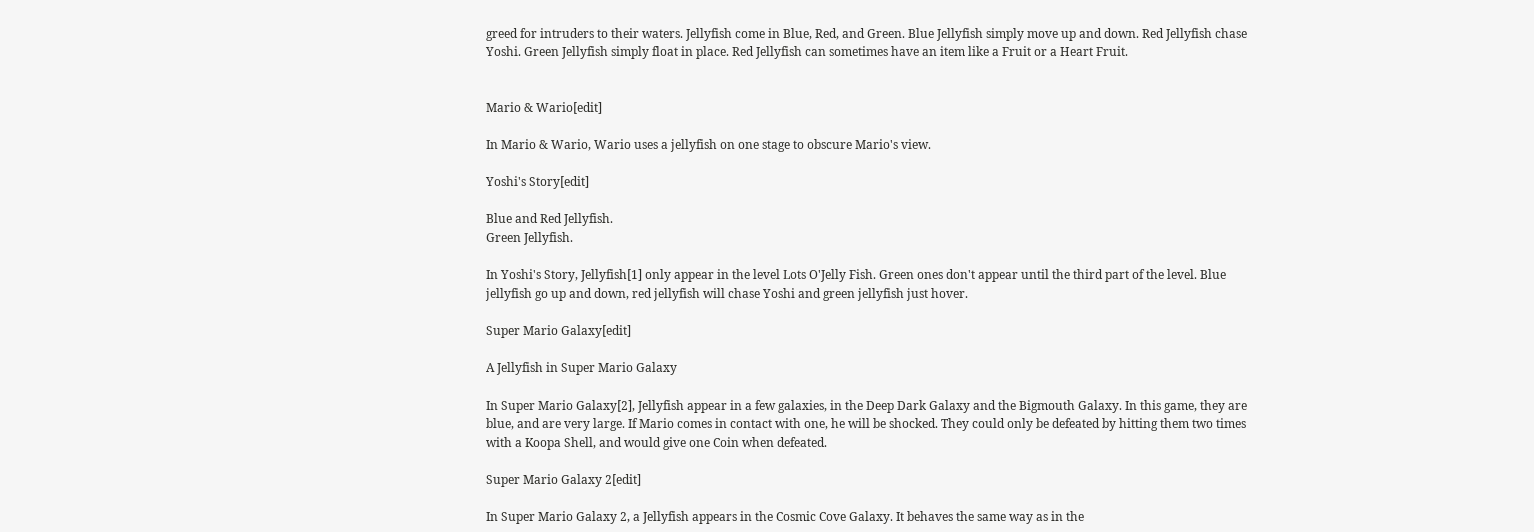greed for intruders to their waters. Jellyfish come in Blue, Red, and Green. Blue Jellyfish simply move up and down. Red Jellyfish chase Yoshi. Green Jellyfish simply float in place. Red Jellyfish can sometimes have an item like a Fruit or a Heart Fruit.


Mario & Wario[edit]

In Mario & Wario, Wario uses a jellyfish on one stage to obscure Mario's view.

Yoshi's Story[edit]

Blue and Red Jellyfish.
Green Jellyfish.

In Yoshi's Story, Jellyfish[1] only appear in the level Lots O'Jelly Fish. Green ones don't appear until the third part of the level. Blue jellyfish go up and down, red jellyfish will chase Yoshi and green jellyfish just hover.

Super Mario Galaxy[edit]

A Jellyfish in Super Mario Galaxy

In Super Mario Galaxy[2], Jellyfish appear in a few galaxies, in the Deep Dark Galaxy and the Bigmouth Galaxy. In this game, they are blue, and are very large. If Mario comes in contact with one, he will be shocked. They could only be defeated by hitting them two times with a Koopa Shell, and would give one Coin when defeated.

Super Mario Galaxy 2[edit]

In Super Mario Galaxy 2, a Jellyfish appears in the Cosmic Cove Galaxy. It behaves the same way as in the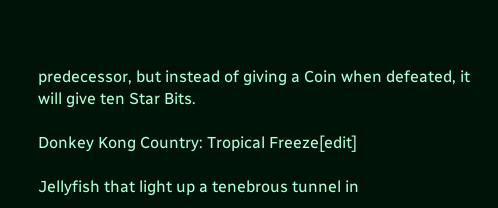predecessor, but instead of giving a Coin when defeated, it will give ten Star Bits.

Donkey Kong Country: Tropical Freeze[edit]

Jellyfish that light up a tenebrous tunnel in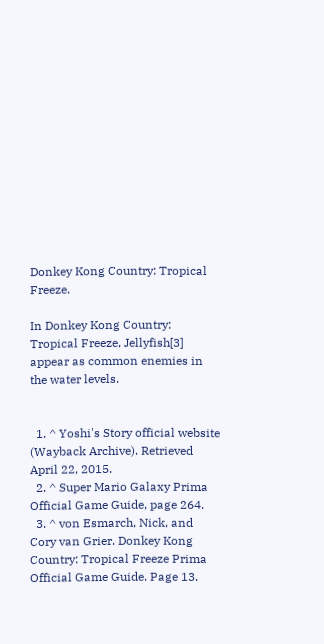Donkey Kong Country: Tropical Freeze.

In Donkey Kong Country: Tropical Freeze, Jellyfish[3] appear as common enemies in the water levels.


  1. ^ Yoshi's Story official website (Wayback Archive). Retrieved April 22, 2015.
  2. ^ Super Mario Galaxy Prima Official Game Guide, page 264.
  3. ^ von Esmarch, Nick, and Cory van Grier. Donkey Kong Country: Tropical Freeze Prima Official Game Guide. Page 13.